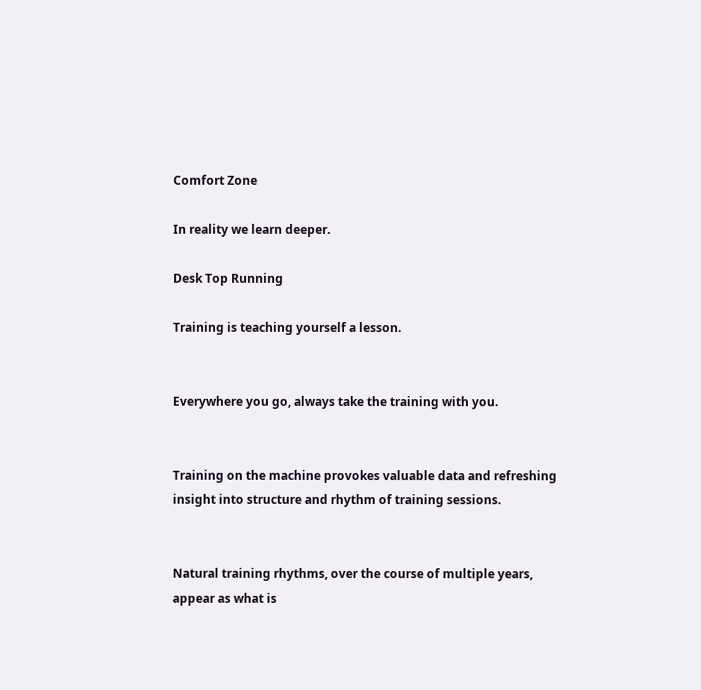Comfort Zone

In reality we learn deeper.

Desk Top Running

Training is teaching yourself a lesson.


Everywhere you go, always take the training with you.


Training on the machine provokes valuable data and refreshing insight into structure and rhythm of training sessions.


Natural training rhythms, over the course of multiple years, appear as what is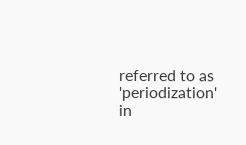referred to as 'periodization' in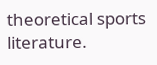theoretical sports literature.